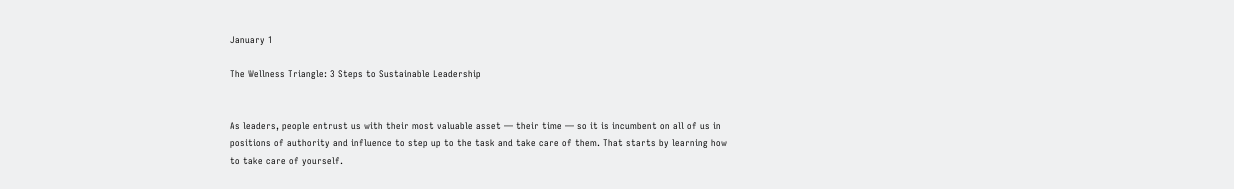January 1

The Wellness Triangle: 3 Steps to Sustainable Leadership


As leaders, people entrust us with their most valuable asset — their time — so it is incumbent on all of us in positions of authority and influence to step up to the task and take care of them. That starts by learning how to take care of yourself.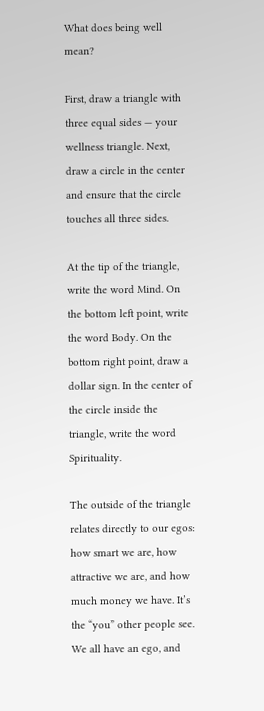What does being well mean?

First, draw a triangle with three equal sides — your wellness triangle. Next, draw a circle in the center and ensure that the circle touches all three sides.

At the tip of the triangle, write the word Mind. On the bottom left point, write the word Body. On the bottom right point, draw a dollar sign. In the center of the circle inside the triangle, write the word Spirituality.

The outside of the triangle relates directly to our egos: how smart we are, how attractive we are, and how much money we have. It’s the “you” other people see. We all have an ego, and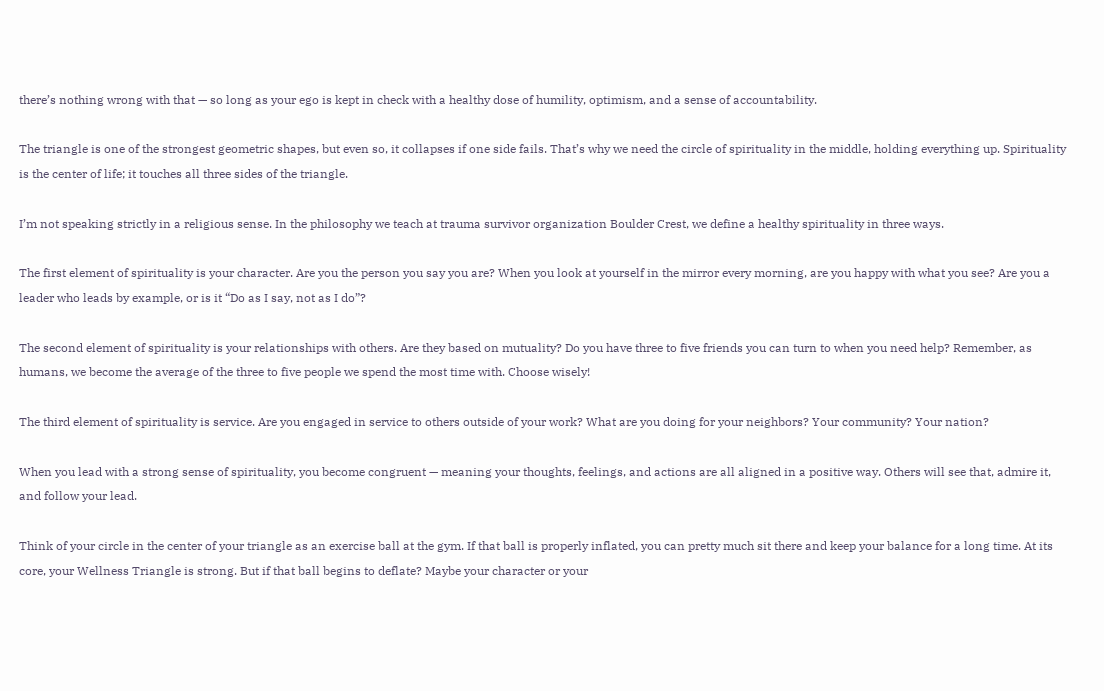there’s nothing wrong with that — so long as your ego is kept in check with a healthy dose of humility, optimism, and a sense of accountability.

The triangle is one of the strongest geometric shapes, but even so, it collapses if one side fails. That’s why we need the circle of spirituality in the middle, holding everything up. Spirituality is the center of life; it touches all three sides of the triangle.

I’m not speaking strictly in a religious sense. In the philosophy we teach at trauma survivor organization Boulder Crest, we define a healthy spirituality in three ways.

The first element of spirituality is your character. Are you the person you say you are? When you look at yourself in the mirror every morning, are you happy with what you see? Are you a leader who leads by example, or is it “Do as I say, not as I do”?

The second element of spirituality is your relationships with others. Are they based on mutuality? Do you have three to five friends you can turn to when you need help? Remember, as humans, we become the average of the three to five people we spend the most time with. Choose wisely!

The third element of spirituality is service. Are you engaged in service to others outside of your work? What are you doing for your neighbors? Your community? Your nation?

When you lead with a strong sense of spirituality, you become congruent — meaning your thoughts, feelings, and actions are all aligned in a positive way. Others will see that, admire it, and follow your lead.

Think of your circle in the center of your triangle as an exercise ball at the gym. If that ball is properly inflated, you can pretty much sit there and keep your balance for a long time. At its core, your Wellness Triangle is strong. But if that ball begins to deflate? Maybe your character or your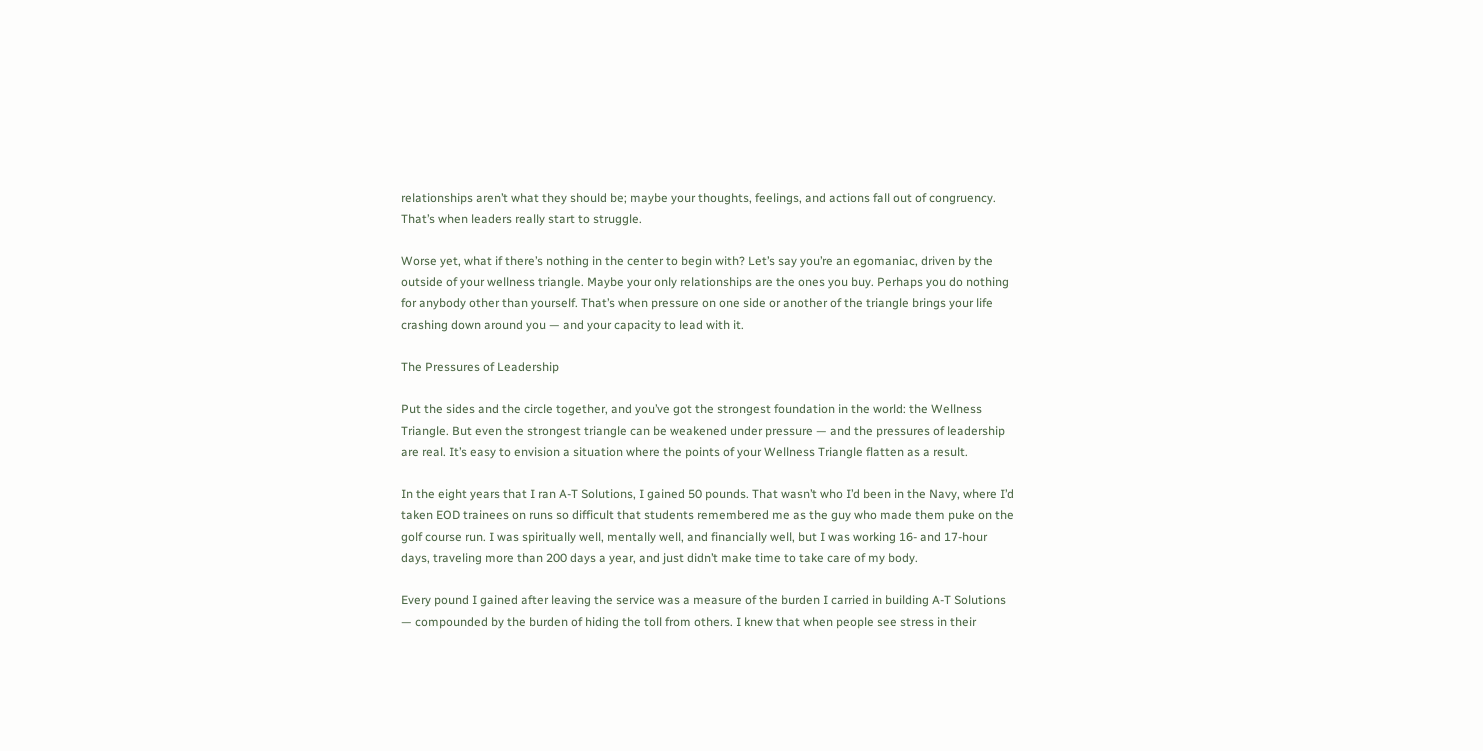relationships aren’t what they should be; maybe your thoughts, feelings, and actions fall out of congruency. That’s when leaders really start to struggle.

Worse yet, what if there’s nothing in the center to begin with? Let’s say you’re an egomaniac, driven by the outside of your wellness triangle. Maybe your only relationships are the ones you buy. Perhaps you do nothing for anybody other than yourself. That’s when pressure on one side or another of the triangle brings your life crashing down around you — and your capacity to lead with it.

The Pressures of Leadership

Put the sides and the circle together, and you’ve got the strongest foundation in the world: the Wellness Triangle. But even the strongest triangle can be weakened under pressure — and the pressures of leadership are real. It’s easy to envision a situation where the points of your Wellness Triangle flatten as a result.

In the eight years that I ran A-T Solutions, I gained 50 pounds. That wasn’t who I’d been in the Navy, where I’d taken EOD trainees on runs so difficult that students remembered me as the guy who made them puke on the golf course run. I was spiritually well, mentally well, and financially well, but I was working 16- and 17-hour days, traveling more than 200 days a year, and just didn’t make time to take care of my body.

Every pound I gained after leaving the service was a measure of the burden I carried in building A-T Solutions — compounded by the burden of hiding the toll from others. I knew that when people see stress in their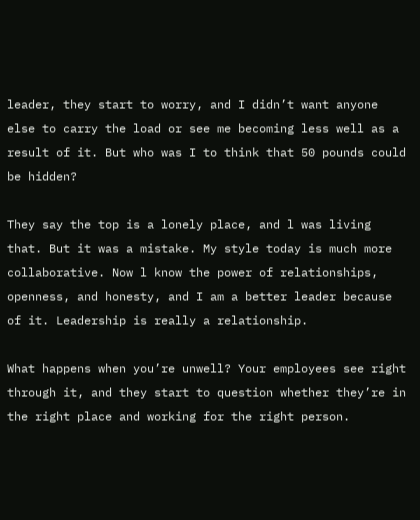leader, they start to worry, and I didn’t want anyone else to carry the load or see me becoming less well as a result of it. But who was I to think that 50 pounds could be hidden?

They say the top is a lonely place, and l was living that. But it was a mistake. My style today is much more collaborative. Now l know the power of relationships, openness, and honesty, and I am a better leader because of it. Leadership is really a relationship.

What happens when you’re unwell? Your employees see right through it, and they start to question whether they’re in the right place and working for the right person.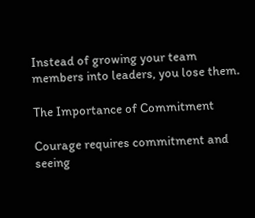Instead of growing your team members into leaders, you lose them.

The Importance of Commitment

Courage requires commitment and seeing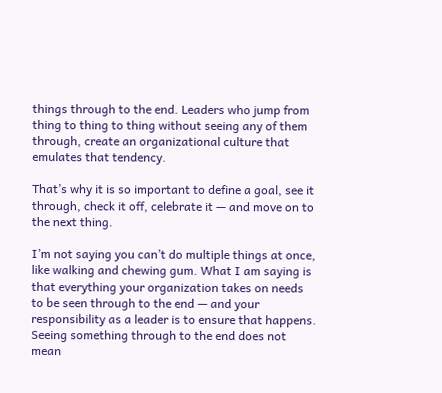things through to the end. Leaders who jump from thing to thing to thing without seeing any of them through, create an organizational culture that emulates that tendency.

That’s why it is so important to define a goal, see it through, check it off, celebrate it — and move on to the next thing.

I’m not saying you can’t do multiple things at once, like walking and chewing gum. What I am saying is that everything your organization takes on needs to be seen through to the end — and your responsibility as a leader is to ensure that happens. Seeing something through to the end does not mean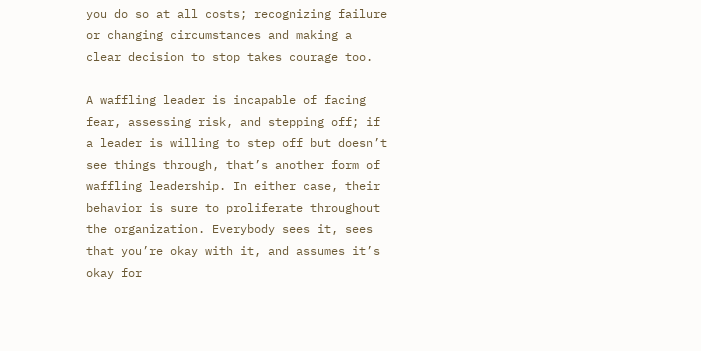you do so at all costs; recognizing failure or changing circumstances and making a clear decision to stop takes courage too.

A waffling leader is incapable of facing fear, assessing risk, and stepping off; if a leader is willing to step off but doesn’t see things through, that’s another form of waffling leadership. In either case, their behavior is sure to proliferate throughout the organization. Everybody sees it, sees that you’re okay with it, and assumes it’s okay for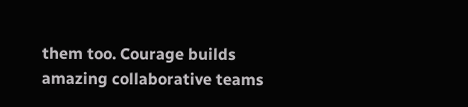them too. Courage builds amazing collaborative teams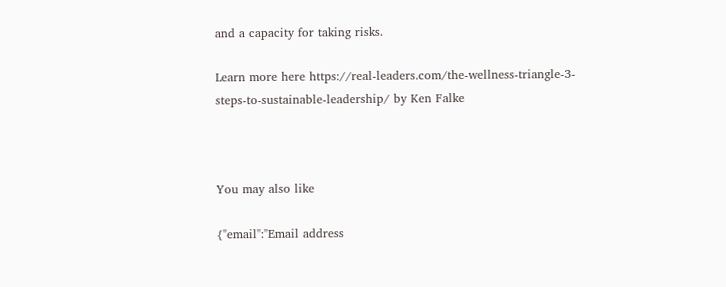and a capacity for taking risks.

Learn more here https://real-leaders.com/the-wellness-triangle-3-steps-to-sustainable-leadership/ by Ken Falke



You may also like

{"email":"Email address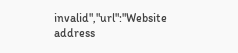invalid","url":"Website address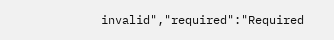invalid","required":"Required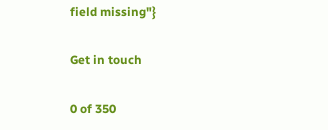field missing"}

Get in touch

0 of 350